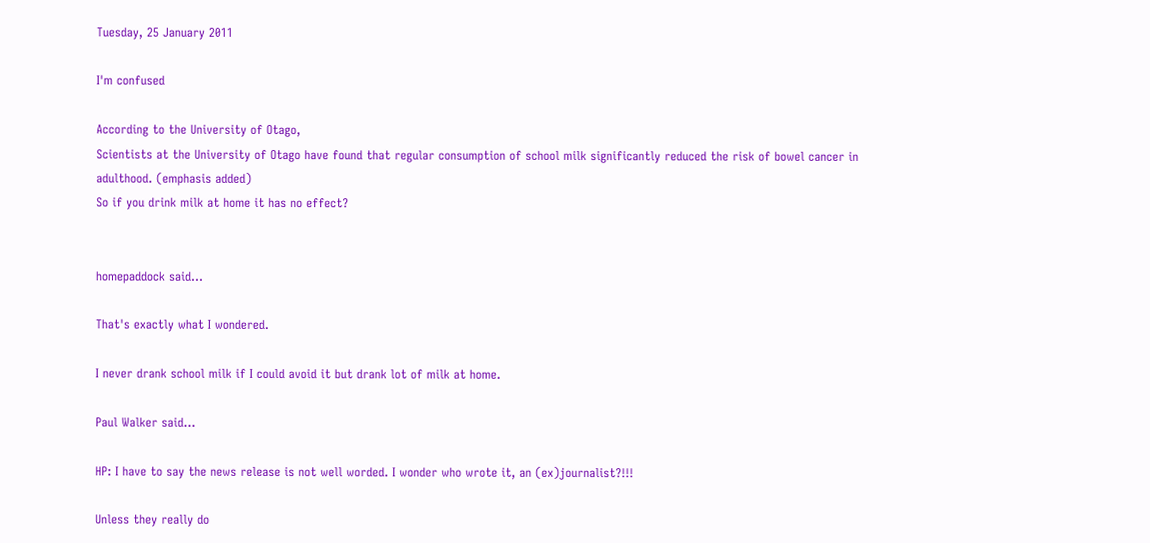Tuesday, 25 January 2011

I'm confused

According to the University of Otago,
Scientists at the University of Otago have found that regular consumption of school milk significantly reduced the risk of bowel cancer in adulthood. (emphasis added)
So if you drink milk at home it has no effect?


homepaddock said...

That's exactly what I wondered.

I never drank school milk if I could avoid it but drank lot of milk at home.

Paul Walker said...

HP: I have to say the news release is not well worded. I wonder who wrote it, an (ex)journalist?!!!

Unless they really do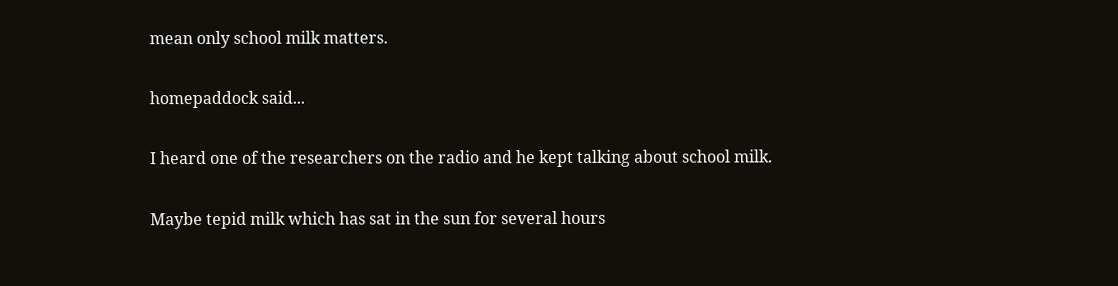mean only school milk matters.

homepaddock said...

I heard one of the researchers on the radio and he kept talking about school milk.

Maybe tepid milk which has sat in the sun for several hours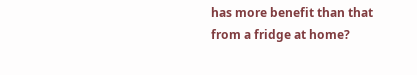has more benefit than that from a fridge at home?